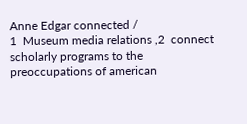Anne Edgar connected /
1  Museum media relations ,2  connect scholarly programs to the preoccupations of american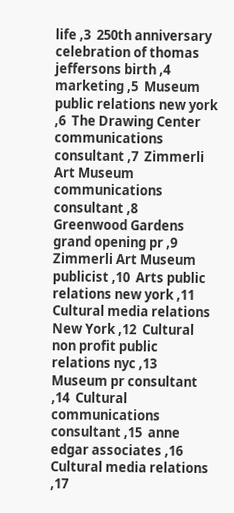life ,3  250th anniversary celebration of thomas jeffersons birth ,4  marketing ,5  Museum public relations new york ,6  The Drawing Center communications consultant ,7  Zimmerli Art Museum communications consultant ,8  Greenwood Gardens grand opening pr ,9  Zimmerli Art Museum publicist ,10  Arts public relations new york ,11  Cultural media relations New York ,12  Cultural non profit public relations nyc ,13  Museum pr consultant ,14  Cultural communications consultant ,15  anne edgar associates ,16  Cultural media relations  ,17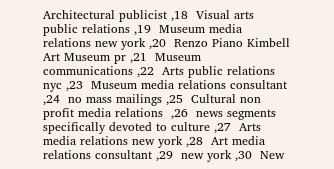Architectural publicist ,18  Visual arts public relations ,19  Museum media relations new york ,20  Renzo Piano Kimbell Art Museum pr ,21  Museum communications ,22  Arts public relations nyc ,23  Museum media relations consultant ,24  no mass mailings ,25  Cultural non profit media relations  ,26  news segments specifically devoted to culture ,27  Arts media relations new york ,28  Art media relations consultant ,29  new york ,30  New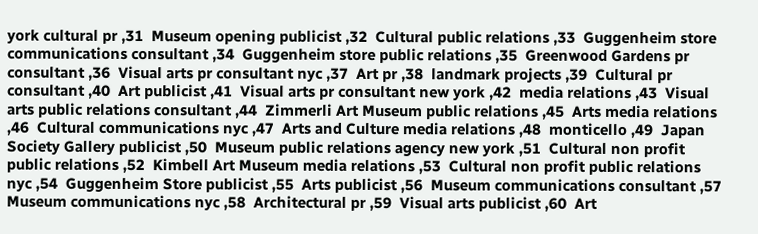york cultural pr ,31  Museum opening publicist ,32  Cultural public relations ,33  Guggenheim store communications consultant ,34  Guggenheim store public relations ,35  Greenwood Gardens pr consultant ,36  Visual arts pr consultant nyc ,37  Art pr ,38  landmark projects ,39  Cultural pr consultant ,40  Art publicist ,41  Visual arts pr consultant new york ,42  media relations ,43  Visual arts public relations consultant ,44  Zimmerli Art Museum public relations ,45  Arts media relations ,46  Cultural communications nyc ,47  Arts and Culture media relations ,48  monticello ,49  Japan Society Gallery publicist ,50  Museum public relations agency new york ,51  Cultural non profit public relations ,52  Kimbell Art Museum media relations ,53  Cultural non profit public relations nyc ,54  Guggenheim Store publicist ,55  Arts publicist ,56  Museum communications consultant ,57  Museum communications nyc ,58  Architectural pr ,59  Visual arts publicist ,60  Art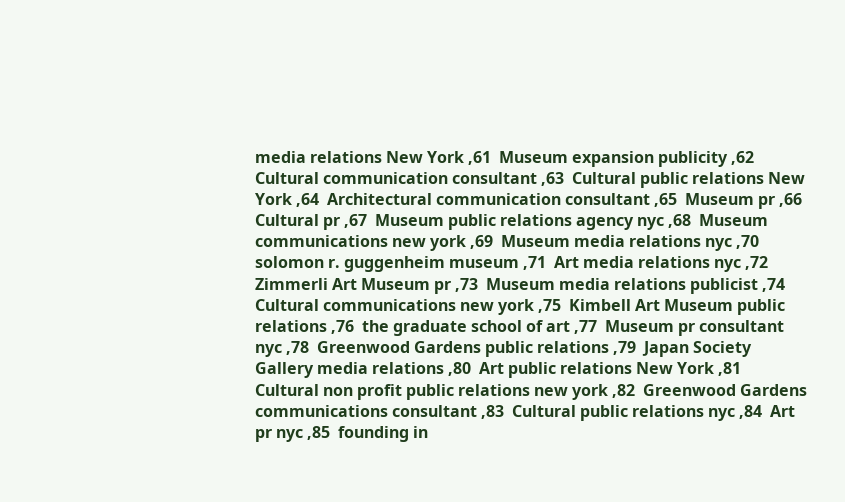media relations New York ,61  Museum expansion publicity ,62  Cultural communication consultant ,63  Cultural public relations New York ,64  Architectural communication consultant ,65  Museum pr ,66  Cultural pr ,67  Museum public relations agency nyc ,68  Museum communications new york ,69  Museum media relations nyc ,70  solomon r. guggenheim museum ,71  Art media relations nyc ,72  Zimmerli Art Museum pr ,73  Museum media relations publicist ,74  Cultural communications new york ,75  Kimbell Art Museum public relations ,76  the graduate school of art ,77  Museum pr consultant nyc ,78  Greenwood Gardens public relations ,79  Japan Society Gallery media relations ,80  Art public relations New York ,81  Cultural non profit public relations new york ,82  Greenwood Gardens communications consultant ,83  Cultural public relations nyc ,84  Art pr nyc ,85  founding in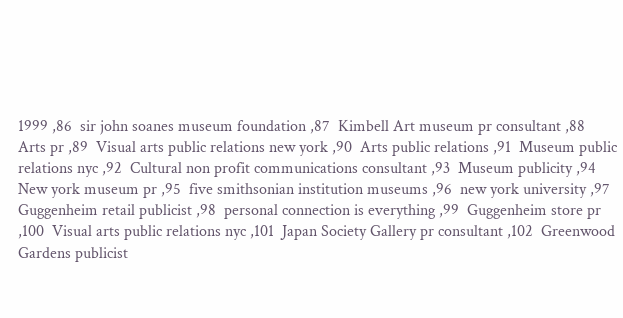1999 ,86  sir john soanes museum foundation ,87  Kimbell Art museum pr consultant ,88  Arts pr ,89  Visual arts public relations new york ,90  Arts public relations ,91  Museum public relations nyc ,92  Cultural non profit communications consultant ,93  Museum publicity ,94  New york museum pr ,95  five smithsonian institution museums ,96  new york university ,97  Guggenheim retail publicist ,98  personal connection is everything ,99  Guggenheim store pr ,100  Visual arts public relations nyc ,101  Japan Society Gallery pr consultant ,102  Greenwood Gardens publicist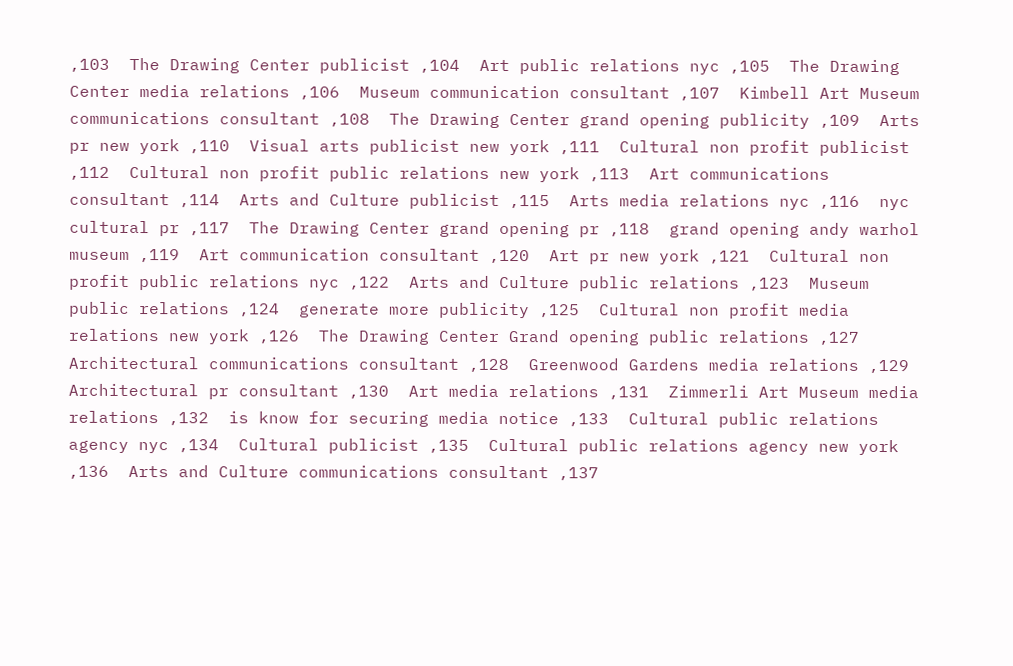,103  The Drawing Center publicist ,104  Art public relations nyc ,105  The Drawing Center media relations ,106  Museum communication consultant ,107  Kimbell Art Museum communications consultant ,108  The Drawing Center grand opening publicity ,109  Arts pr new york ,110  Visual arts publicist new york ,111  Cultural non profit publicist ,112  Cultural non profit public relations new york ,113  Art communications consultant ,114  Arts and Culture publicist ,115  Arts media relations nyc ,116  nyc cultural pr ,117  The Drawing Center grand opening pr ,118  grand opening andy warhol museum ,119  Art communication consultant ,120  Art pr new york ,121  Cultural non profit public relations nyc ,122  Arts and Culture public relations ,123  Museum public relations ,124  generate more publicity ,125  Cultural non profit media relations new york ,126  The Drawing Center Grand opening public relations ,127  Architectural communications consultant ,128  Greenwood Gardens media relations ,129  Architectural pr consultant ,130  Art media relations ,131  Zimmerli Art Museum media relations ,132  is know for securing media notice ,133  Cultural public relations agency nyc ,134  Cultural publicist ,135  Cultural public relations agency new york ,136  Arts and Culture communications consultant ,137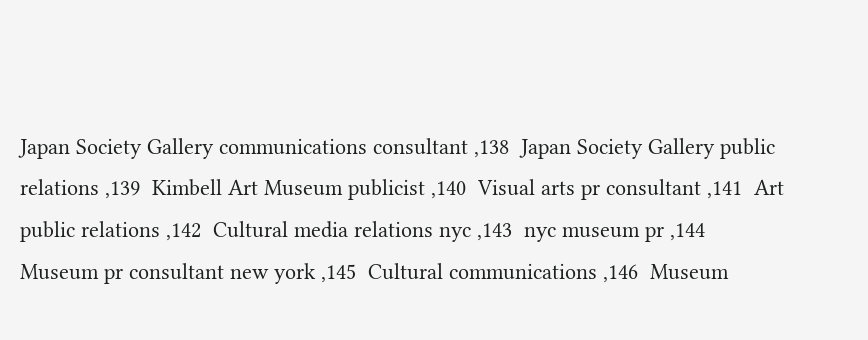Japan Society Gallery communications consultant ,138  Japan Society Gallery public relations ,139  Kimbell Art Museum publicist ,140  Visual arts pr consultant ,141  Art public relations ,142  Cultural media relations nyc ,143  nyc museum pr ,144  Museum pr consultant new york ,145  Cultural communications ,146  Museum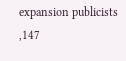expansion publicists ,147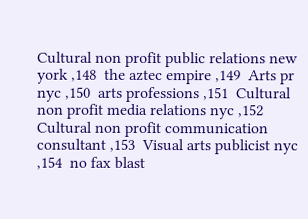Cultural non profit public relations new york ,148  the aztec empire ,149  Arts pr nyc ,150  arts professions ,151  Cultural non profit media relations nyc ,152  Cultural non profit communication consultant ,153  Visual arts publicist nyc ,154  no fax blast